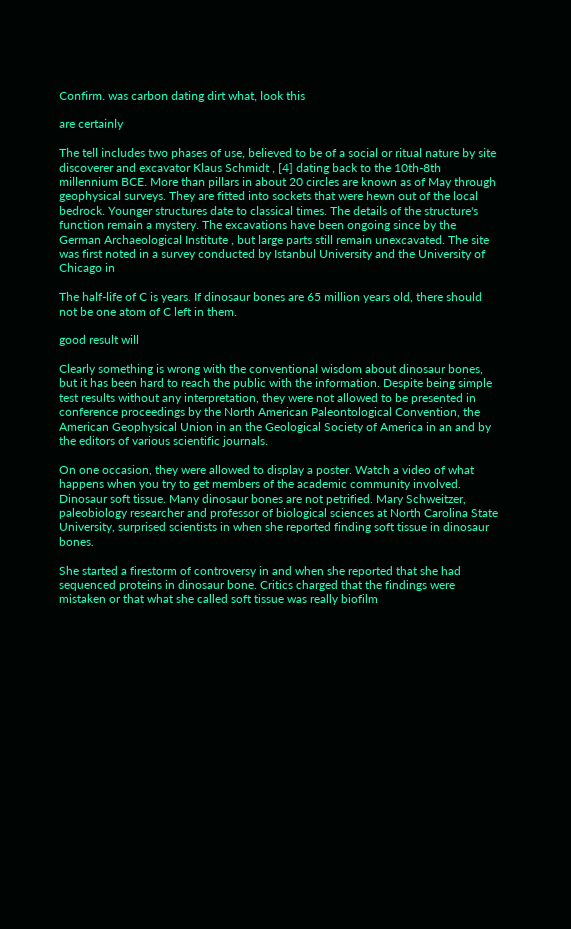Confirm. was carbon dating dirt what, look this

are certainly

The tell includes two phases of use, believed to be of a social or ritual nature by site discoverer and excavator Klaus Schmidt , [4] dating back to the 10th-8th millennium BCE. More than pillars in about 20 circles are known as of May through geophysical surveys. They are fitted into sockets that were hewn out of the local bedrock. Younger structures date to classical times. The details of the structure's function remain a mystery. The excavations have been ongoing since by the German Archaeological Institute , but large parts still remain unexcavated. The site was first noted in a survey conducted by Istanbul University and the University of Chicago in

The half-life of C is years. If dinosaur bones are 65 million years old, there should not be one atom of C left in them.

good result will

Clearly something is wrong with the conventional wisdom about dinosaur bones, but it has been hard to reach the public with the information. Despite being simple test results without any interpretation, they were not allowed to be presented in conference proceedings by the North American Paleontological Convention, the American Geophysical Union in an the Geological Society of America in an and by the editors of various scientific journals.

On one occasion, they were allowed to display a poster. Watch a video of what happens when you try to get members of the academic community involved. Dinosaur soft tissue. Many dinosaur bones are not petrified. Mary Schweitzer, paleobiology researcher and professor of biological sciences at North Carolina State University, surprised scientists in when she reported finding soft tissue in dinosaur bones.

She started a firestorm of controversy in and when she reported that she had sequenced proteins in dinosaur bone. Critics charged that the findings were mistaken or that what she called soft tissue was really biofilm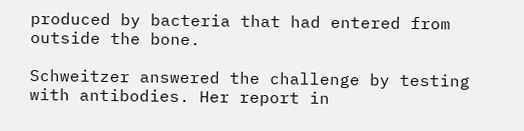produced by bacteria that had entered from outside the bone.

Schweitzer answered the challenge by testing with antibodies. Her report in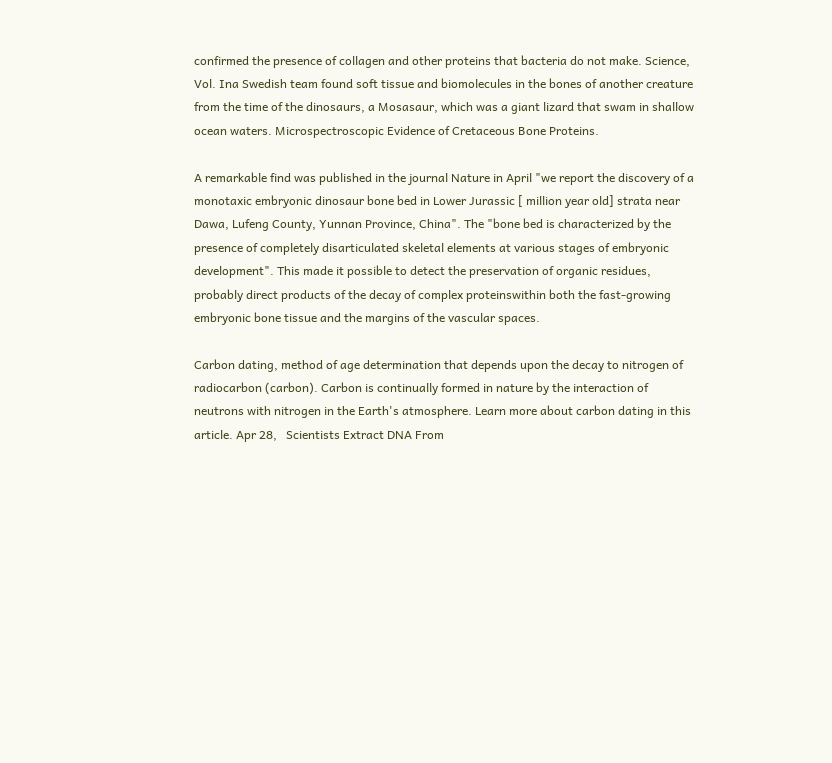confirmed the presence of collagen and other proteins that bacteria do not make. Science, Vol. Ina Swedish team found soft tissue and biomolecules in the bones of another creature from the time of the dinosaurs, a Mosasaur, which was a giant lizard that swam in shallow ocean waters. Microspectroscopic Evidence of Cretaceous Bone Proteins.

A remarkable find was published in the journal Nature in April "we report the discovery of a monotaxic embryonic dinosaur bone bed in Lower Jurassic [ million year old] strata near Dawa, Lufeng County, Yunnan Province, China". The "bone bed is characterized by the presence of completely disarticulated skeletal elements at various stages of embryonic development". This made it possible to detect the preservation of organic residues, probably direct products of the decay of complex proteinswithin both the fast-growing embryonic bone tissue and the margins of the vascular spaces.

Carbon dating, method of age determination that depends upon the decay to nitrogen of radiocarbon (carbon). Carbon is continually formed in nature by the interaction of neutrons with nitrogen in the Earth's atmosphere. Learn more about carbon dating in this article. Apr 28,   Scientists Extract DNA From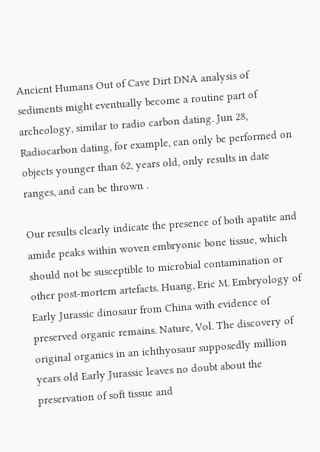Ancient Humans Out of Cave Dirt DNA analysis of sediments might eventually become a routine part of archeology, similar to radio carbon dating. Jun 28,   Radiocarbon dating, for example, can only be performed on objects younger than 62, years old, only results in date ranges, and can be thrown .

Our results clearly indicate the presence of both apatite and amide peaks within woven embryonic bone tissue, which should not be susceptible to microbial contamination or other post-mortem artefacts. Huang, Eric M. Embryology of Early Jurassic dinosaur from China with evidence of preserved organic remains. Nature, Vol. The discovery of original organics in an ichthyosaur supposedly million years old Early Jurassic leaves no doubt about the preservation of soft tissue and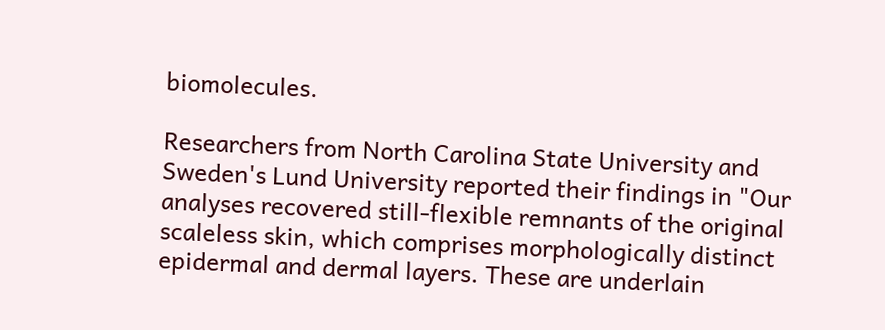biomolecules.

Researchers from North Carolina State University and Sweden's Lund University reported their findings in "Our analyses recovered still-flexible remnants of the original scaleless skin, which comprises morphologically distinct epidermal and dermal layers. These are underlain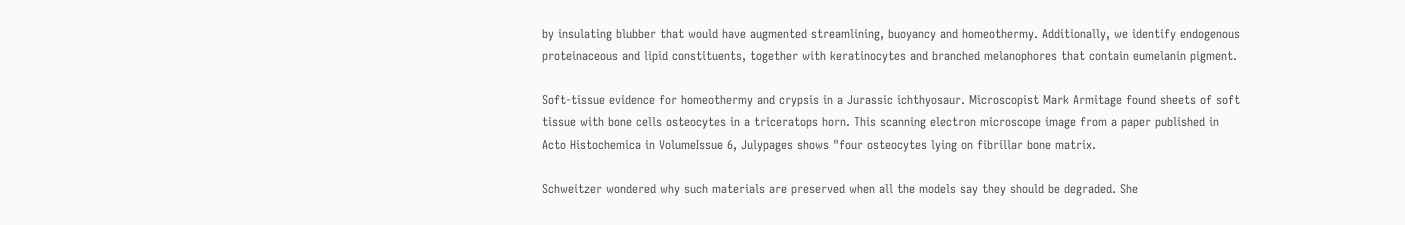by insulating blubber that would have augmented streamlining, buoyancy and homeothermy. Additionally, we identify endogenous proteinaceous and lipid constituents, together with keratinocytes and branched melanophores that contain eumelanin pigment.

Soft-tissue evidence for homeothermy and crypsis in a Jurassic ichthyosaur. Microscopist Mark Armitage found sheets of soft tissue with bone cells osteocytes in a triceratops horn. This scanning electron microscope image from a paper published in Acto Histochemica in VolumeIssue 6, Julypages shows "four osteocytes lying on fibrillar bone matrix.

Schweitzer wondered why such materials are preserved when all the models say they should be degraded. She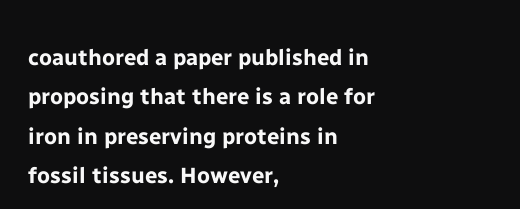coauthored a paper published in proposing that there is a role for iron in preserving proteins in fossil tissues. However,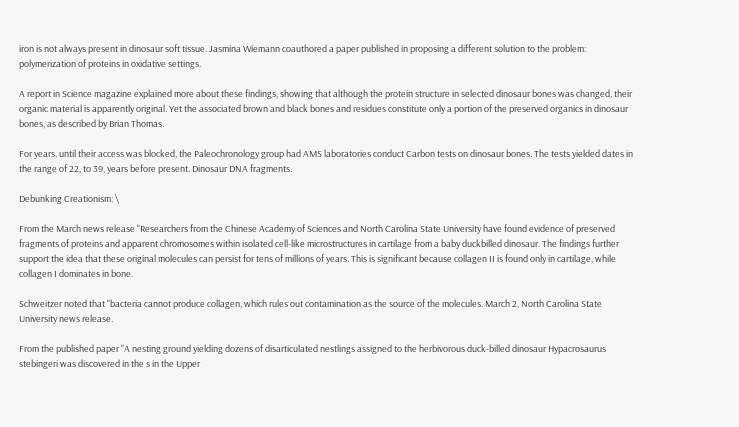iron is not always present in dinosaur soft tissue. Jasmina Wiemann coauthored a paper published in proposing a different solution to the problem: polymerization of proteins in oxidative settings.

A report in Science magazine explained more about these findings, showing that although the protein structure in selected dinosaur bones was changed, their organic material is apparently original. Yet the associated brown and black bones and residues constitute only a portion of the preserved organics in dinosaur bones, as described by Brian Thomas.

For years, until their access was blocked, the Paleochronology group had AMS laboratories conduct Carbon tests on dinosaur bones. The tests yielded dates in the range of 22, to 39, years before present. Dinosaur DNA fragments.

Debunking Creationism: \

From the March news release "Researchers from the Chinese Academy of Sciences and North Carolina State University have found evidence of preserved fragments of proteins and apparent chromosomes within isolated cell-like microstructures in cartilage from a baby duckbilled dinosaur. The findings further support the idea that these original molecules can persist for tens of millions of years. This is significant because collagen II is found only in cartilage, while collagen I dominates in bone.

Schweitzer noted that "bacteria cannot produce collagen, which rules out contamination as the source of the molecules. March 2, North Carolina State University news release.

From the published paper "A nesting ground yielding dozens of disarticulated nestlings assigned to the herbivorous duck-billed dinosaur Hypacrosaurus stebingeri was discovered in the s in the Upper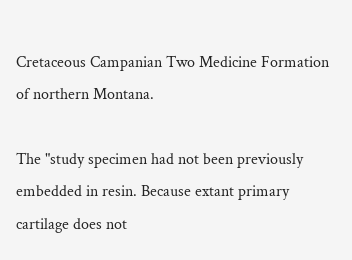Cretaceous Campanian Two Medicine Formation of northern Montana.

The "study specimen had not been previously embedded in resin. Because extant primary cartilage does not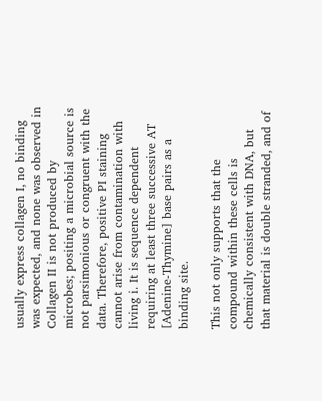usually express collagen I, no binding was expected, and none was observed in Collagen II is not produced by microbes; positing a microbial source is not parsimonious or congruent with the data. Therefore, positive PI staining cannot arise from contamination with living i. It is sequence dependent requiring at least three successive AT [Adenine-Thymine] base pairs as a binding site.

This not only supports that the compound within these cells is chemically consistent with DNA, but that material is double stranded, and of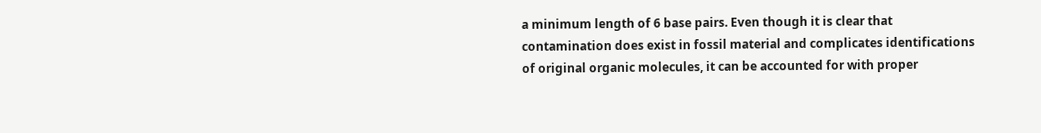a minimum length of 6 base pairs. Even though it is clear that contamination does exist in fossil material and complicates identifications of original organic molecules, it can be accounted for with proper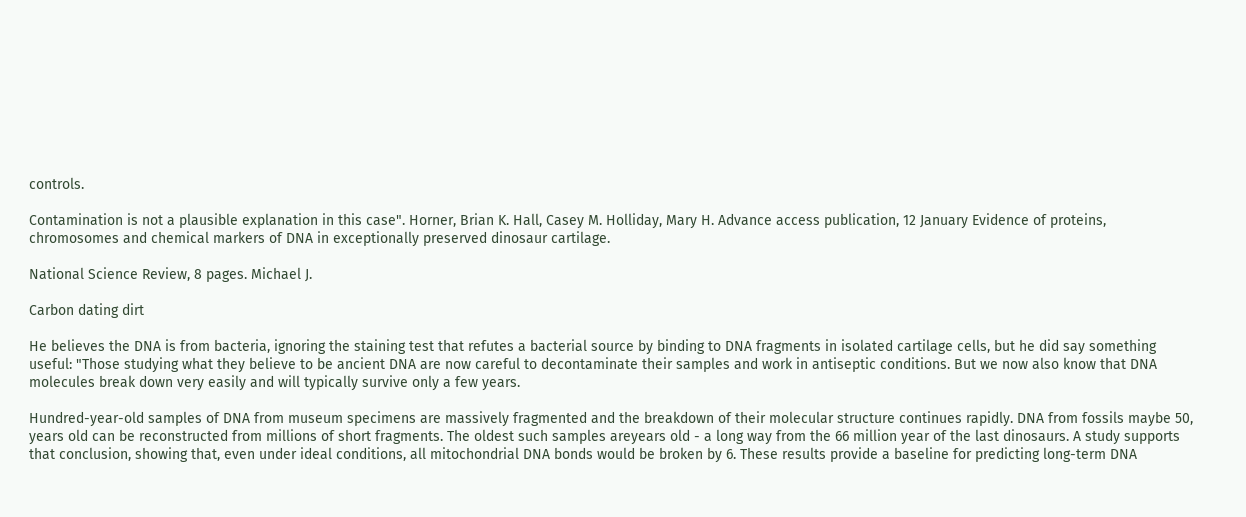controls.

Contamination is not a plausible explanation in this case". Horner, Brian K. Hall, Casey M. Holliday, Mary H. Advance access publication, 12 January Evidence of proteins, chromosomes and chemical markers of DNA in exceptionally preserved dinosaur cartilage.

National Science Review, 8 pages. Michael J.

Carbon dating dirt

He believes the DNA is from bacteria, ignoring the staining test that refutes a bacterial source by binding to DNA fragments in isolated cartilage cells, but he did say something useful: "Those studying what they believe to be ancient DNA are now careful to decontaminate their samples and work in antiseptic conditions. But we now also know that DNA molecules break down very easily and will typically survive only a few years.

Hundred-year-old samples of DNA from museum specimens are massively fragmented and the breakdown of their molecular structure continues rapidly. DNA from fossils maybe 50, years old can be reconstructed from millions of short fragments. The oldest such samples areyears old - a long way from the 66 million year of the last dinosaurs. A study supports that conclusion, showing that, even under ideal conditions, all mitochondrial DNA bonds would be broken by 6. These results provide a baseline for predicting long-term DNA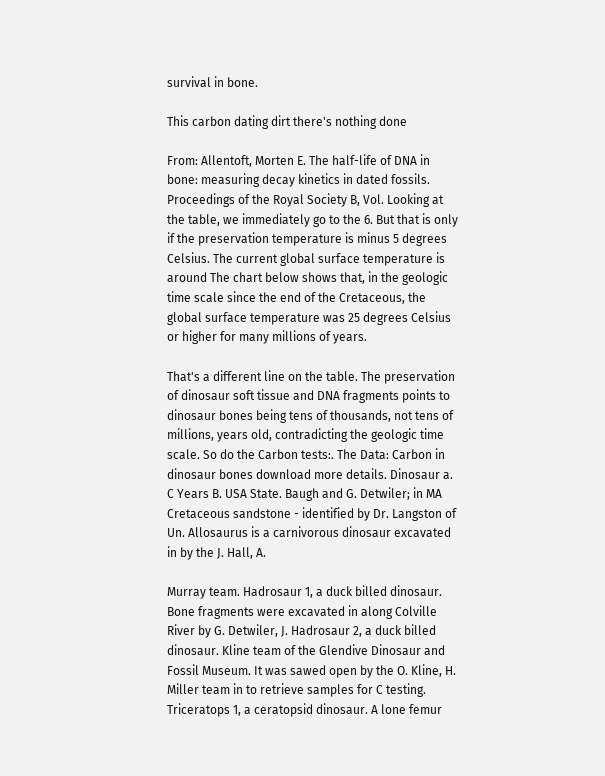survival in bone.

This carbon dating dirt there's nothing done

From: Allentoft, Morten E. The half-life of DNA in bone: measuring decay kinetics in dated fossils. Proceedings of the Royal Society B, Vol. Looking at the table, we immediately go to the 6. But that is only if the preservation temperature is minus 5 degrees Celsius. The current global surface temperature is around The chart below shows that, in the geologic time scale since the end of the Cretaceous, the global surface temperature was 25 degrees Celsius or higher for many millions of years.

That's a different line on the table. The preservation of dinosaur soft tissue and DNA fragments points to dinosaur bones being tens of thousands, not tens of millions, years old, contradicting the geologic time scale. So do the Carbon tests:. The Data: Carbon in dinosaur bones download more details. Dinosaur a. C Years B. USA State. Baugh and G. Detwiler; in MA Cretaceous sandstone - identified by Dr. Langston of Un. Allosaurus is a carnivorous dinosaur excavated in by the J. Hall, A.

Murray team. Hadrosaur 1, a duck billed dinosaur. Bone fragments were excavated in along Colville River by G. Detwiler, J. Hadrosaur 2, a duck billed dinosaur. Kline team of the Glendive Dinosaur and Fossil Museum. It was sawed open by the O. Kline, H. Miller team in to retrieve samples for C testing. Triceratops 1, a ceratopsid dinosaur. A lone femur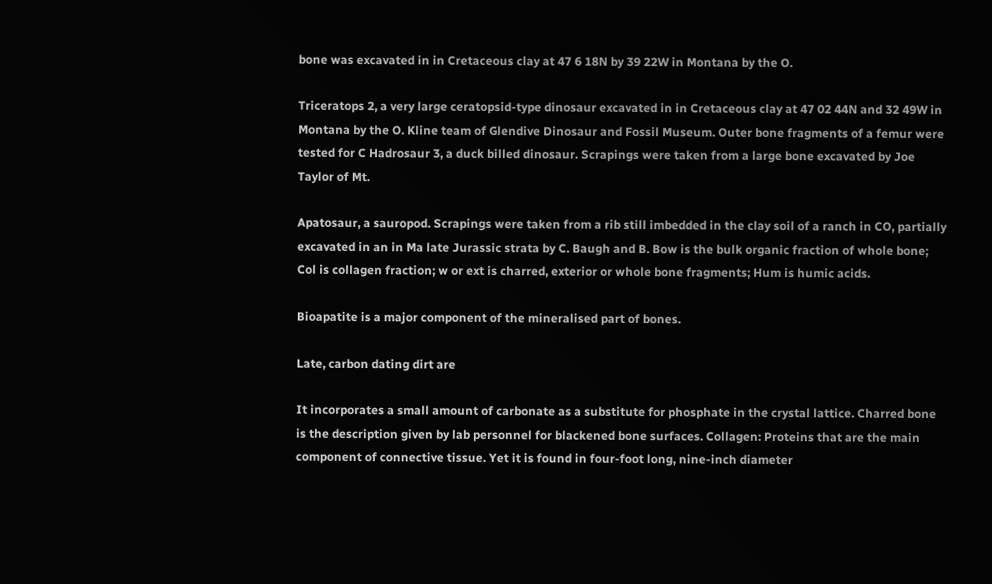bone was excavated in in Cretaceous clay at 47 6 18N by 39 22W in Montana by the O.

Triceratops 2, a very large ceratopsid-type dinosaur excavated in in Cretaceous clay at 47 02 44N and 32 49W in Montana by the O. Kline team of Glendive Dinosaur and Fossil Museum. Outer bone fragments of a femur were tested for C Hadrosaur 3, a duck billed dinosaur. Scrapings were taken from a large bone excavated by Joe Taylor of Mt.

Apatosaur, a sauropod. Scrapings were taken from a rib still imbedded in the clay soil of a ranch in CO, partially excavated in an in Ma late Jurassic strata by C. Baugh and B. Bow is the bulk organic fraction of whole bone; Col is collagen fraction; w or ext is charred, exterior or whole bone fragments; Hum is humic acids.

Bioapatite is a major component of the mineralised part of bones.

Late, carbon dating dirt are

It incorporates a small amount of carbonate as a substitute for phosphate in the crystal lattice. Charred bone is the description given by lab personnel for blackened bone surfaces. Collagen: Proteins that are the main component of connective tissue. Yet it is found in four-foot long, nine-inch diameter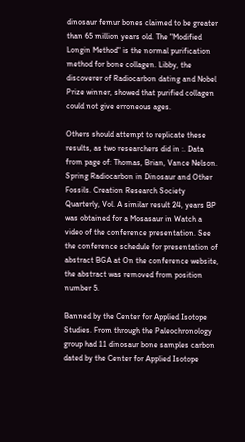dinosaur femur bones claimed to be greater than 65 million years old. The "Modified Longin Method" is the normal purification method for bone collagen. Libby, the discoverer of Radiocarbon dating and Nobel Prize winner, showed that purified collagen could not give erroneous ages.

Others should attempt to replicate these results, as two researchers did in :. Data from page of: Thomas, Brian, Vance Nelson. Spring Radiocarbon in Dinosaur and Other Fossils. Creation Research Society Quarterly, Vol. A similar result 24, years BP was obtained for a Mosasaur in Watch a video of the conference presentation. See the conference schedule for presentation of abstract BGA at On the conference website, the abstract was removed from position number 5.

Banned by the Center for Applied Isotope Studies. From through the Paleochronology group had 11 dinosaur bone samples carbon dated by the Center for Applied Isotope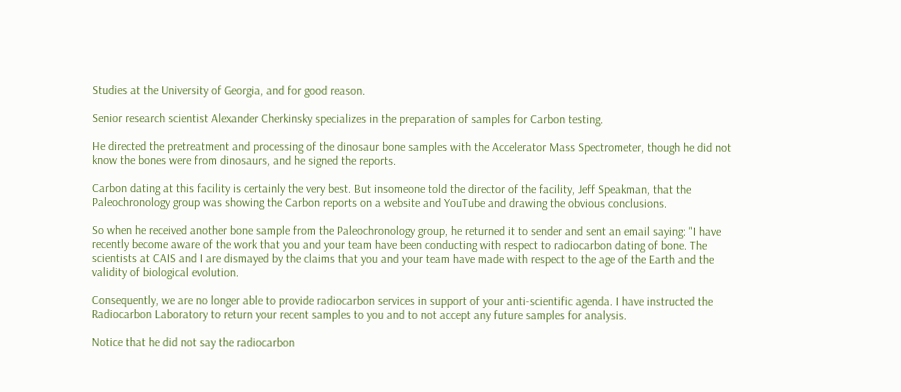Studies at the University of Georgia, and for good reason.

Senior research scientist Alexander Cherkinsky specializes in the preparation of samples for Carbon testing.

He directed the pretreatment and processing of the dinosaur bone samples with the Accelerator Mass Spectrometer, though he did not know the bones were from dinosaurs, and he signed the reports.

Carbon dating at this facility is certainly the very best. But insomeone told the director of the facility, Jeff Speakman, that the Paleochronology group was showing the Carbon reports on a website and YouTube and drawing the obvious conclusions.

So when he received another bone sample from the Paleochronology group, he returned it to sender and sent an email saying: "I have recently become aware of the work that you and your team have been conducting with respect to radiocarbon dating of bone. The scientists at CAIS and I are dismayed by the claims that you and your team have made with respect to the age of the Earth and the validity of biological evolution.

Consequently, we are no longer able to provide radiocarbon services in support of your anti-scientific agenda. I have instructed the Radiocarbon Laboratory to return your recent samples to you and to not accept any future samples for analysis.

Notice that he did not say the radiocarbon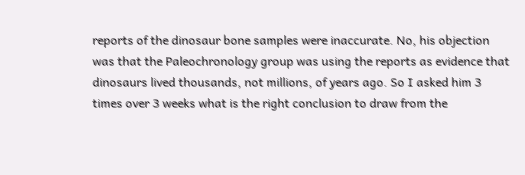reports of the dinosaur bone samples were inaccurate. No, his objection was that the Paleochronology group was using the reports as evidence that dinosaurs lived thousands, not millions, of years ago. So I asked him 3 times over 3 weeks what is the right conclusion to draw from the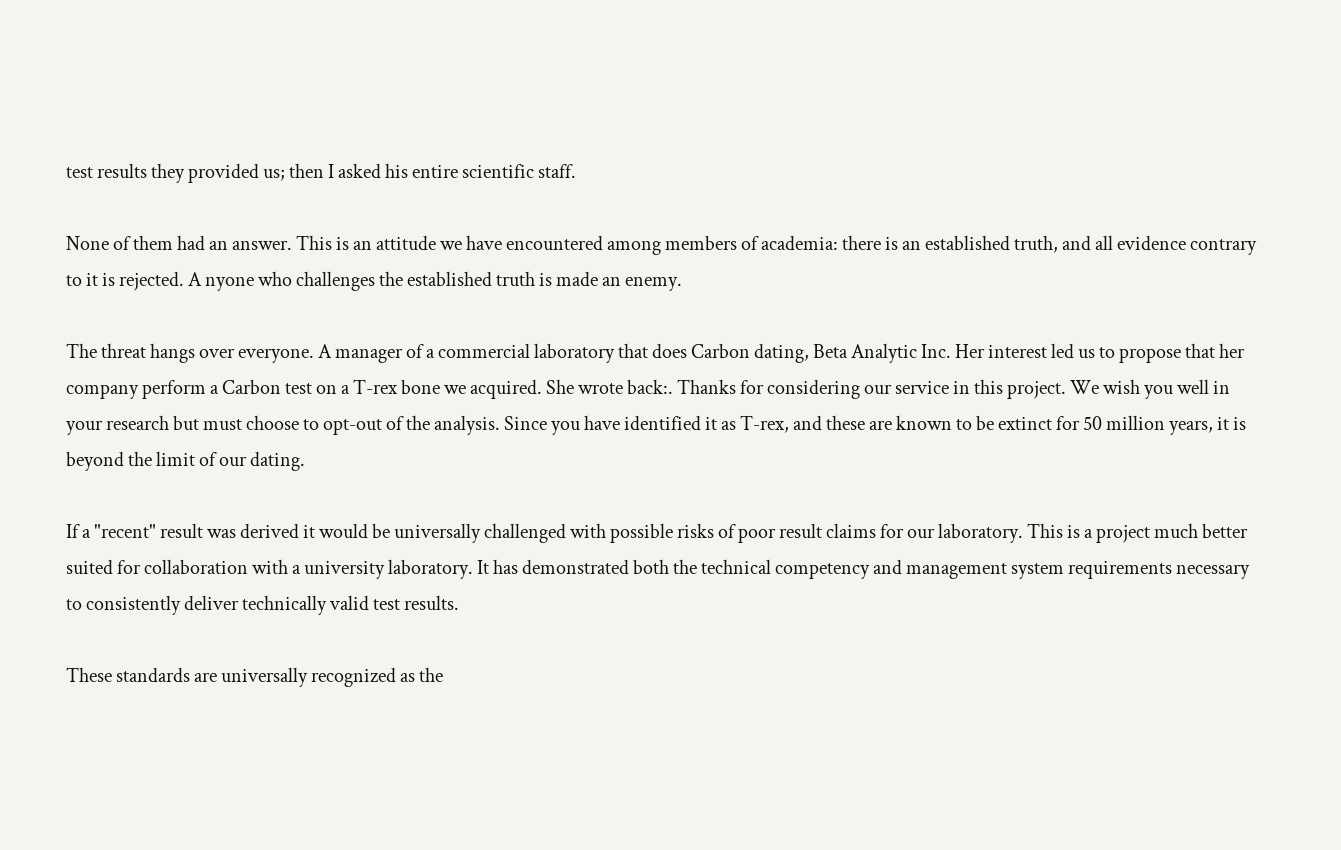test results they provided us; then I asked his entire scientific staff.

None of them had an answer. This is an attitude we have encountered among members of academia: there is an established truth, and all evidence contrary to it is rejected. A nyone who challenges the established truth is made an enemy.

The threat hangs over everyone. A manager of a commercial laboratory that does Carbon dating, Beta Analytic Inc. Her interest led us to propose that her company perform a Carbon test on a T-rex bone we acquired. She wrote back:. Thanks for considering our service in this project. We wish you well in your research but must choose to opt-out of the analysis. Since you have identified it as T-rex, and these are known to be extinct for 50 million years, it is beyond the limit of our dating.

If a "recent" result was derived it would be universally challenged with possible risks of poor result claims for our laboratory. This is a project much better suited for collaboration with a university laboratory. It has demonstrated both the technical competency and management system requirements necessary to consistently deliver technically valid test results.

These standards are universally recognized as the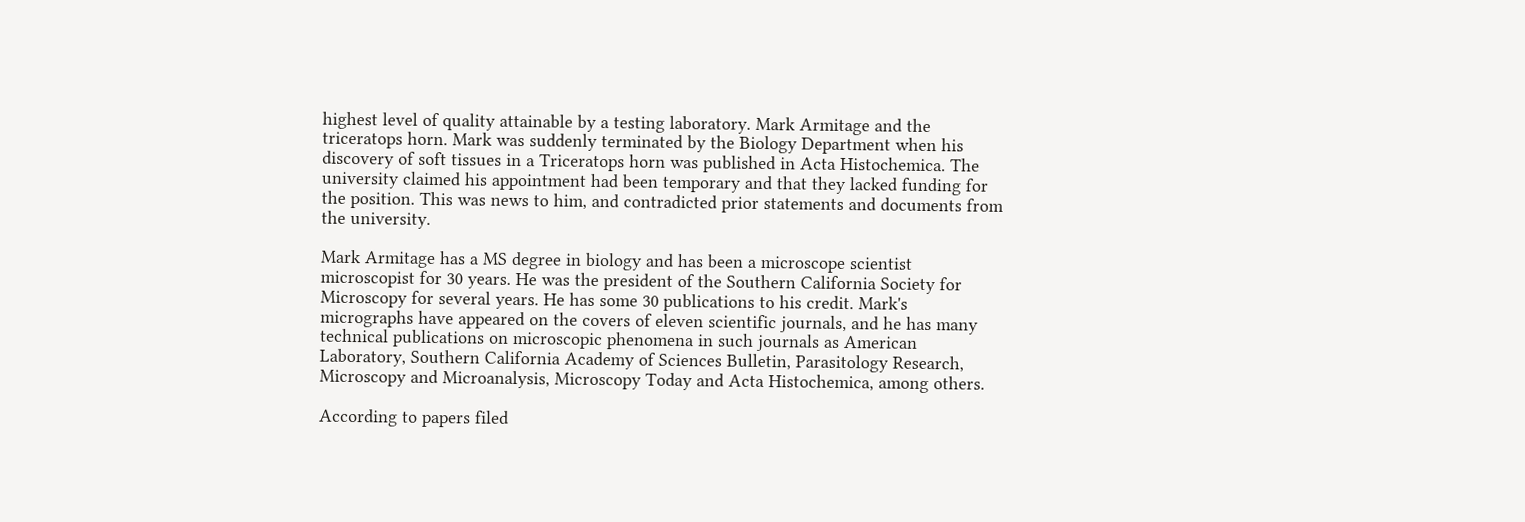highest level of quality attainable by a testing laboratory. Mark Armitage and the triceratops horn. Mark was suddenly terminated by the Biology Department when his discovery of soft tissues in a Triceratops horn was published in Acta Histochemica. The university claimed his appointment had been temporary and that they lacked funding for the position. This was news to him, and contradicted prior statements and documents from the university.

Mark Armitage has a MS degree in biology and has been a microscope scientist microscopist for 30 years. He was the president of the Southern California Society for Microscopy for several years. He has some 30 publications to his credit. Mark's micrographs have appeared on the covers of eleven scientific journals, and he has many technical publications on microscopic phenomena in such journals as American Laboratory, Southern California Academy of Sciences Bulletin, Parasitology Research, Microscopy and Microanalysis, Microscopy Today and Acta Histochemica, among others.

According to papers filed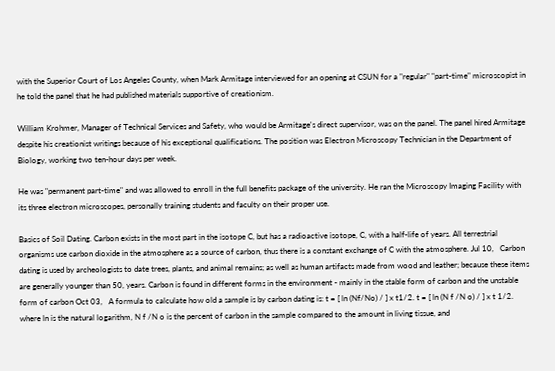with the Superior Court of Los Angeles County, when Mark Armitage interviewed for an opening at CSUN for a "regular" "part-time" microscopist in he told the panel that he had published materials supportive of creationism.

William Krohmer, Manager of Technical Services and Safety, who would be Armitage's direct supervisor, was on the panel. The panel hired Armitage despite his creationist writings because of his exceptional qualifications. The position was Electron Microscopy Technician in the Department of Biology, working two ten-hour days per week.

He was "permanent part-time" and was allowed to enroll in the full benefits package of the university. He ran the Microscopy Imaging Facility with its three electron microscopes, personally training students and faculty on their proper use.

Basics of Soil Dating. Carbon exists in the most part in the isotope C, but has a radioactive isotope, C, with a half-life of years. All terrestrial organisms use carbon dioxide in the atmosphere as a source of carbon, thus there is a constant exchange of C with the atmosphere. Jul 10,   Carbon dating is used by archeologists to date trees, plants, and animal remains; as well as human artifacts made from wood and leather; because these items are generally younger than 50, years. Carbon is found in different forms in the environment - mainly in the stable form of carbon and the unstable form of carbon Oct 03,   A formula to calculate how old a sample is by carbon dating is: t = [ ln (Nf/No) / ] x t1/2. t = [ ln (N f /N o) / ] x t 1/2. where ln is the natural logarithm, N f /N o is the percent of carbon in the sample compared to the amount in living tissue, and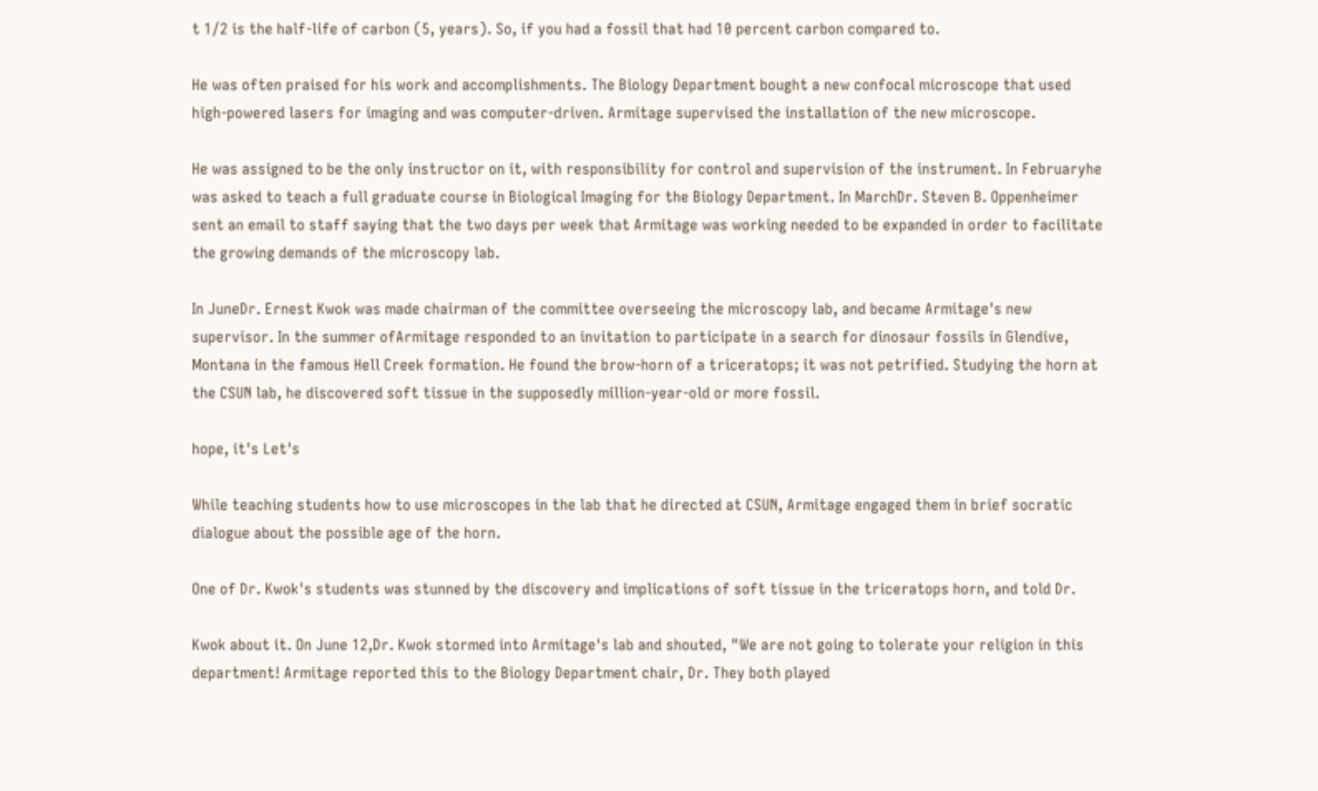t 1/2 is the half-life of carbon (5, years). So, if you had a fossil that had 10 percent carbon compared to.

He was often praised for his work and accomplishments. The Biology Department bought a new confocal microscope that used high-powered lasers for imaging and was computer-driven. Armitage supervised the installation of the new microscope.

He was assigned to be the only instructor on it, with responsibility for control and supervision of the instrument. In Februaryhe was asked to teach a full graduate course in Biological Imaging for the Biology Department. In MarchDr. Steven B. Oppenheimer sent an email to staff saying that the two days per week that Armitage was working needed to be expanded in order to facilitate the growing demands of the microscopy lab.

In JuneDr. Ernest Kwok was made chairman of the committee overseeing the microscopy lab, and became Armitage's new supervisor. In the summer ofArmitage responded to an invitation to participate in a search for dinosaur fossils in Glendive, Montana in the famous Hell Creek formation. He found the brow-horn of a triceratops; it was not petrified. Studying the horn at the CSUN lab, he discovered soft tissue in the supposedly million-year-old or more fossil.

hope, it's Let's

While teaching students how to use microscopes in the lab that he directed at CSUN, Armitage engaged them in brief socratic dialogue about the possible age of the horn.

One of Dr. Kwok's students was stunned by the discovery and implications of soft tissue in the triceratops horn, and told Dr.

Kwok about it. On June 12,Dr. Kwok stormed into Armitage's lab and shouted, "We are not going to tolerate your religion in this department! Armitage reported this to the Biology Department chair, Dr. They both played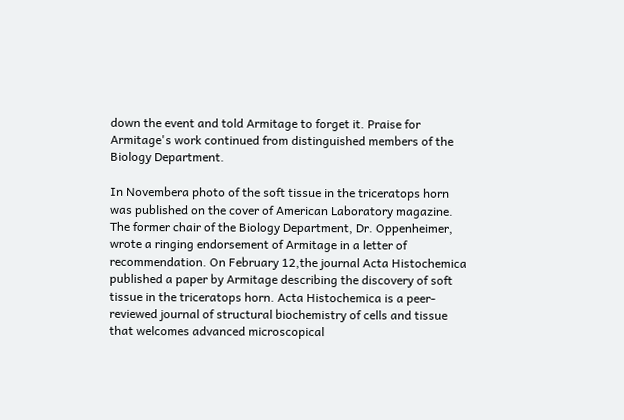down the event and told Armitage to forget it. Praise for Armitage's work continued from distinguished members of the Biology Department.

In Novembera photo of the soft tissue in the triceratops horn was published on the cover of American Laboratory magazine. The former chair of the Biology Department, Dr. Oppenheimer, wrote a ringing endorsement of Armitage in a letter of recommendation. On February 12,the journal Acta Histochemica published a paper by Armitage describing the discovery of soft tissue in the triceratops horn. Acta Histochemica is a peer-reviewed journal of structural biochemistry of cells and tissue that welcomes advanced microscopical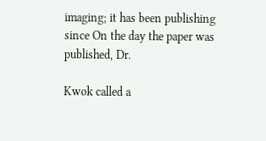imaging; it has been publishing since On the day the paper was published, Dr.

Kwok called a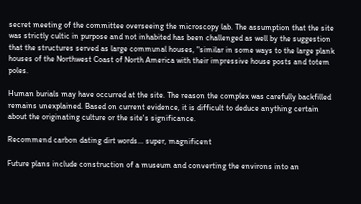secret meeting of the committee overseeing the microscopy lab. The assumption that the site was strictly cultic in purpose and not inhabited has been challenged as well by the suggestion that the structures served as large communal houses, "similar in some ways to the large plank houses of the Northwest Coast of North America with their impressive house posts and totem poles.

Human burials may have occurred at the site. The reason the complex was carefully backfilled remains unexplained. Based on current evidence, it is difficult to deduce anything certain about the originating culture or the site's significance.

Recommend carbon dating dirt words... super, magnificent

Future plans include construction of a museum and converting the environs into an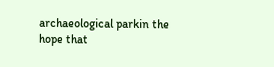archaeological parkin the hope that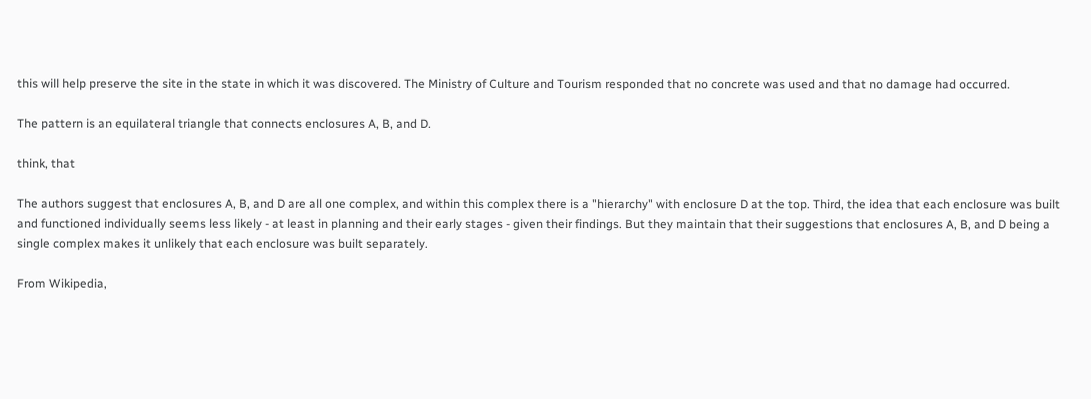this will help preserve the site in the state in which it was discovered. The Ministry of Culture and Tourism responded that no concrete was used and that no damage had occurred.

The pattern is an equilateral triangle that connects enclosures A, B, and D.

think, that

The authors suggest that enclosures A, B, and D are all one complex, and within this complex there is a "hierarchy" with enclosure D at the top. Third, the idea that each enclosure was built and functioned individually seems less likely - at least in planning and their early stages - given their findings. But they maintain that their suggestions that enclosures A, B, and D being a single complex makes it unlikely that each enclosure was built separately.

From Wikipedia,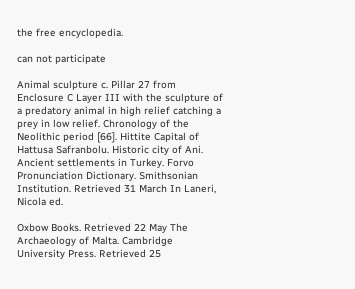the free encyclopedia.

can not participate

Animal sculpture c. Pillar 27 from Enclosure C Layer III with the sculpture of a predatory animal in high relief catching a prey in low relief. Chronology of the Neolithic period [66]. Hittite Capital of Hattusa Safranbolu. Historic city of Ani. Ancient settlements in Turkey. Forvo Pronunciation Dictionary. Smithsonian Institution. Retrieved 31 March In Laneri, Nicola ed.

Oxbow Books. Retrieved 22 May The Archaeology of Malta. Cambridge University Press. Retrieved 25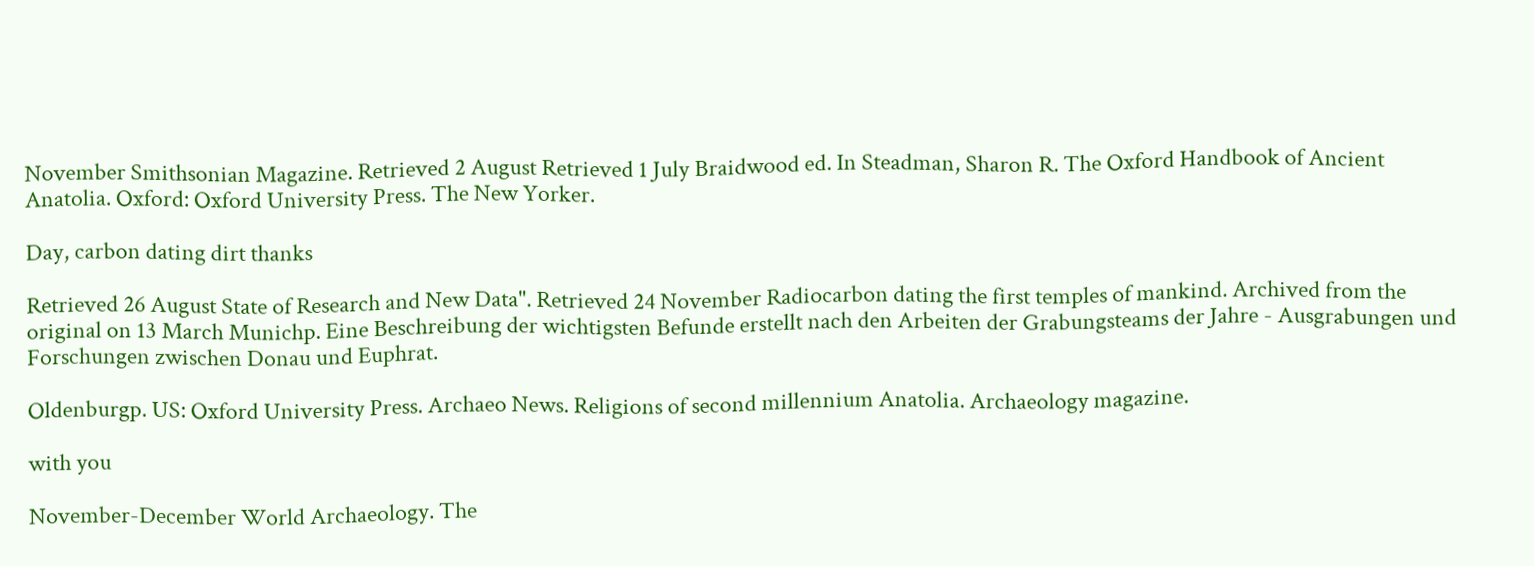November Smithsonian Magazine. Retrieved 2 August Retrieved 1 July Braidwood ed. In Steadman, Sharon R. The Oxford Handbook of Ancient Anatolia. Oxford: Oxford University Press. The New Yorker.

Day, carbon dating dirt thanks

Retrieved 26 August State of Research and New Data". Retrieved 24 November Radiocarbon dating the first temples of mankind. Archived from the original on 13 March Munichp. Eine Beschreibung der wichtigsten Befunde erstellt nach den Arbeiten der Grabungsteams der Jahre - Ausgrabungen und Forschungen zwischen Donau und Euphrat.

Oldenburgp. US: Oxford University Press. Archaeo News. Religions of second millennium Anatolia. Archaeology magazine.

with you

November-December World Archaeology. The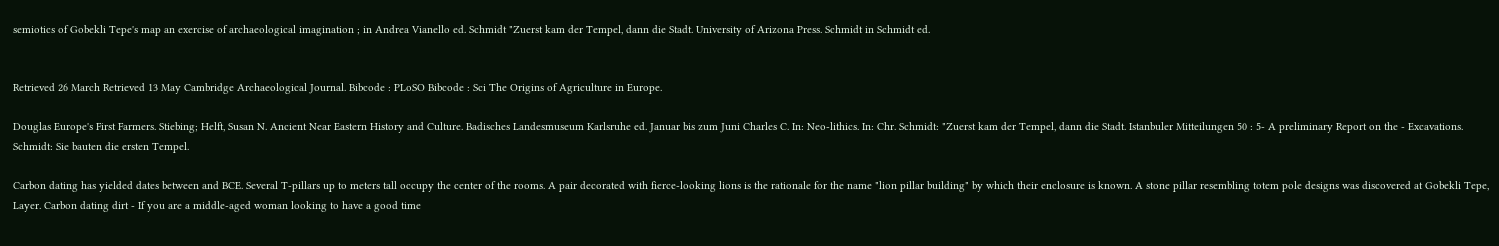semiotics of Gobekli Tepe's map an exercise of archaeological imagination ; in Andrea Vianello ed. Schmidt "Zuerst kam der Tempel, dann die Stadt. University of Arizona Press. Schmidt in Schmidt ed.


Retrieved 26 March Retrieved 13 May Cambridge Archaeological Journal. Bibcode : PLoSO Bibcode : Sci The Origins of Agriculture in Europe.

Douglas Europe's First Farmers. Stiebing; Helft, Susan N. Ancient Near Eastern History and Culture. Badisches Landesmuseum Karlsruhe ed. Januar bis zum Juni Charles C. In: Neo-lithics. In: Chr. Schmidt: "Zuerst kam der Tempel, dann die Stadt. Istanbuler Mitteilungen 50 : 5- A preliminary Report on the - Excavations. Schmidt: Sie bauten die ersten Tempel.

Carbon dating has yielded dates between and BCE. Several T-pillars up to meters tall occupy the center of the rooms. A pair decorated with fierce-looking lions is the rationale for the name "lion pillar building" by which their enclosure is known. A stone pillar resembling totem pole designs was discovered at Gobekli Tepe, Layer. Carbon dating dirt - If you are a middle-aged woman looking to have a good time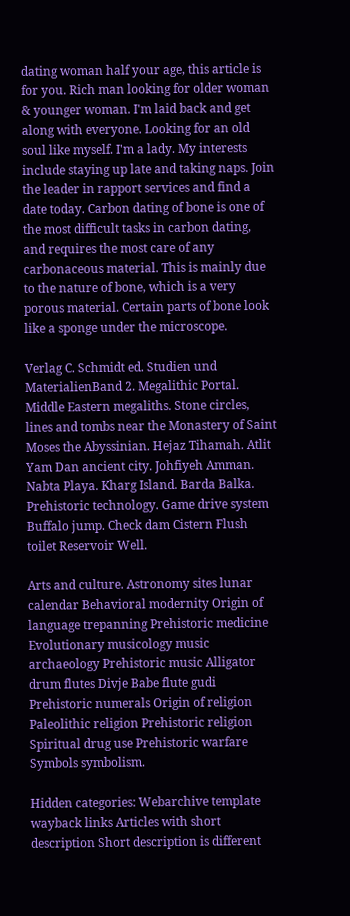dating woman half your age, this article is for you. Rich man looking for older woman & younger woman. I'm laid back and get along with everyone. Looking for an old soul like myself. I'm a lady. My interests include staying up late and taking naps. Join the leader in rapport services and find a date today. Carbon dating of bone is one of the most difficult tasks in carbon dating, and requires the most care of any carbonaceous material. This is mainly due to the nature of bone, which is a very porous material. Certain parts of bone look like a sponge under the microscope.

Verlag C. Schmidt ed. Studien und MaterialienBand 2. Megalithic Portal. Middle Eastern megaliths. Stone circles, lines and tombs near the Monastery of Saint Moses the Abyssinian. Hejaz Tihamah. Atlit Yam Dan ancient city. Johfiyeh Amman. Nabta Playa. Kharg Island. Barda Balka. Prehistoric technology. Game drive system Buffalo jump. Check dam Cistern Flush toilet Reservoir Well.

Arts and culture. Astronomy sites lunar calendar Behavioral modernity Origin of language trepanning Prehistoric medicine Evolutionary musicology music archaeology Prehistoric music Alligator drum flutes Divje Babe flute gudi Prehistoric numerals Origin of religion Paleolithic religion Prehistoric religion Spiritual drug use Prehistoric warfare Symbols symbolism.

Hidden categories: Webarchive template wayback links Articles with short description Short description is different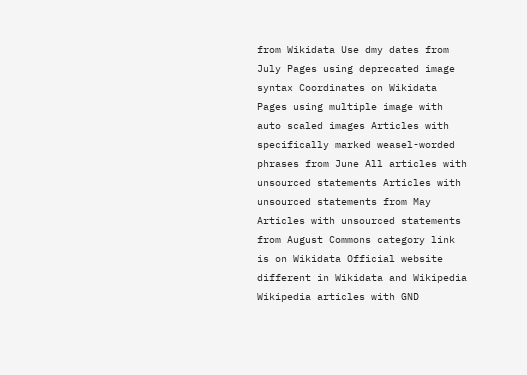from Wikidata Use dmy dates from July Pages using deprecated image syntax Coordinates on Wikidata Pages using multiple image with auto scaled images Articles with specifically marked weasel-worded phrases from June All articles with unsourced statements Articles with unsourced statements from May Articles with unsourced statements from August Commons category link is on Wikidata Official website different in Wikidata and Wikipedia Wikipedia articles with GND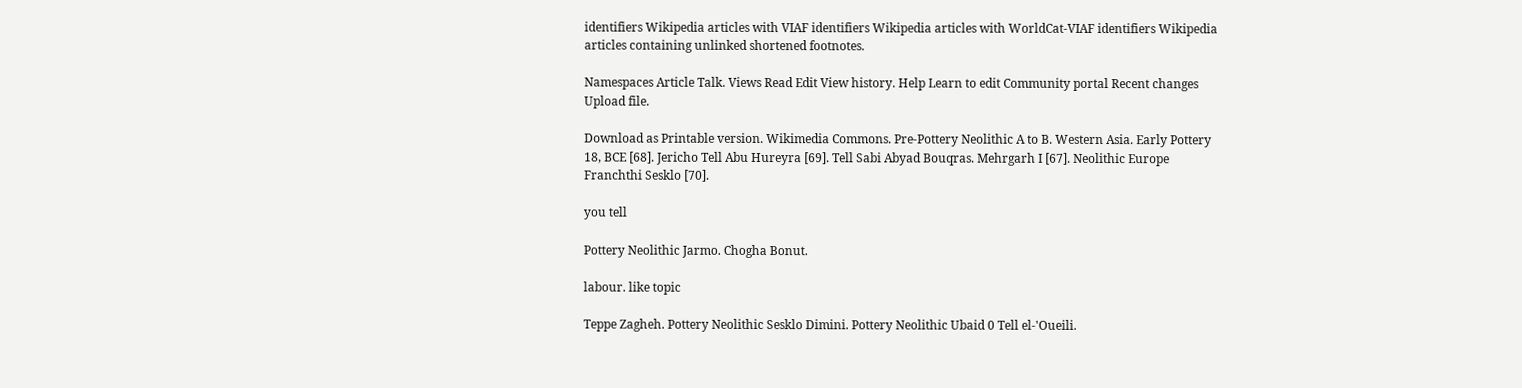identifiers Wikipedia articles with VIAF identifiers Wikipedia articles with WorldCat-VIAF identifiers Wikipedia articles containing unlinked shortened footnotes.

Namespaces Article Talk. Views Read Edit View history. Help Learn to edit Community portal Recent changes Upload file.

Download as Printable version. Wikimedia Commons. Pre-Pottery Neolithic A to B. Western Asia. Early Pottery 18, BCE [68]. Jericho Tell Abu Hureyra [69]. Tell Sabi Abyad Bouqras. Mehrgarh I [67]. Neolithic Europe Franchthi Sesklo [70].

you tell

Pottery Neolithic Jarmo. Chogha Bonut.

labour. like topic

Teppe Zagheh. Pottery Neolithic Sesklo Dimini. Pottery Neolithic Ubaid 0 Tell el-'Oueili.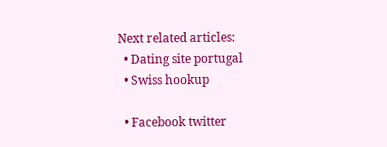Next related articles:
  • Dating site portugal
  • Swiss hookup

  • Facebook twitter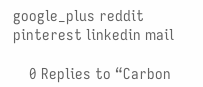google_plus reddit pinterest linkedin mail

    0 Replies to “Carbon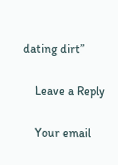dating dirt”

    Leave a Reply

    Your email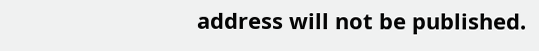address will not be published.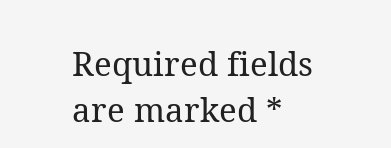Required fields are marked *